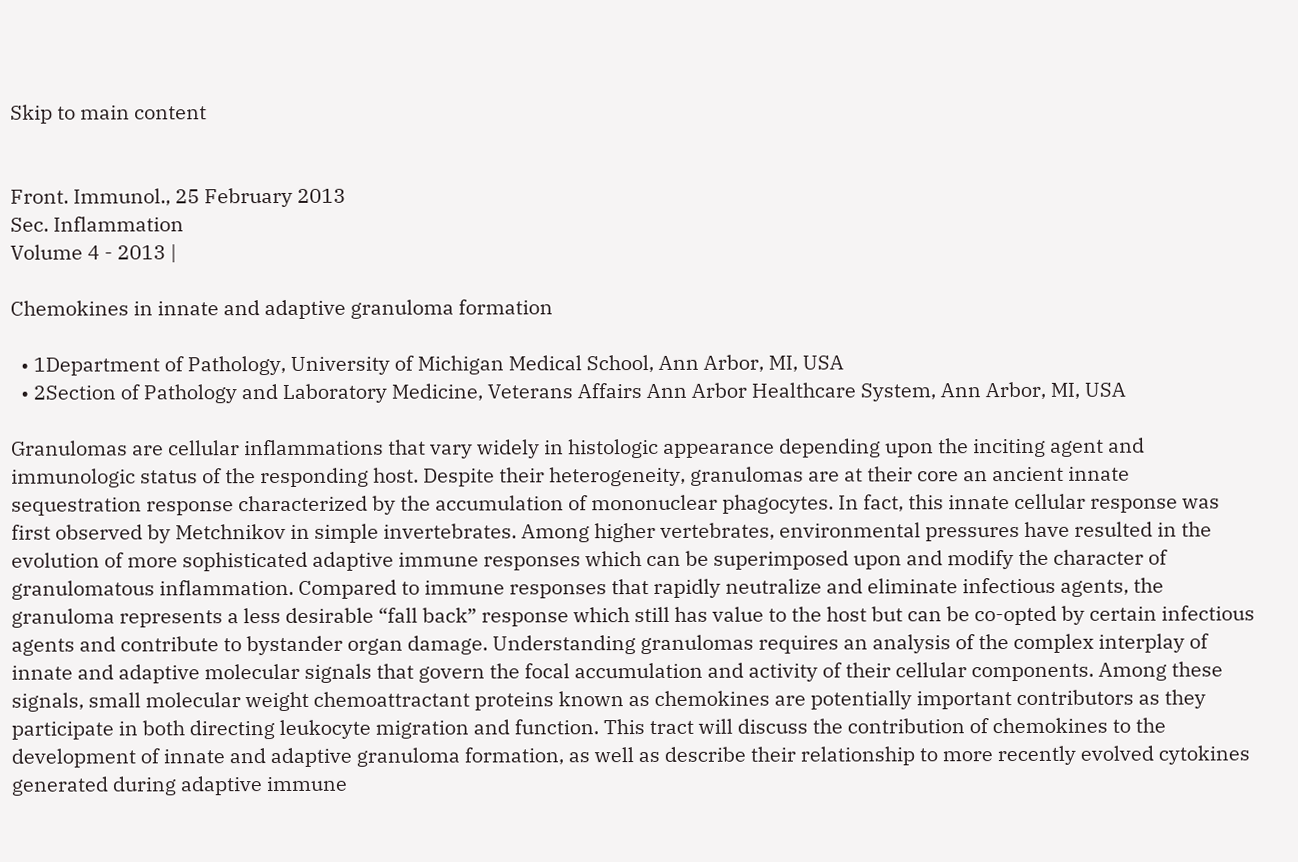Skip to main content


Front. Immunol., 25 February 2013
Sec. Inflammation
Volume 4 - 2013 |

Chemokines in innate and adaptive granuloma formation

  • 1Department of Pathology, University of Michigan Medical School, Ann Arbor, MI, USA
  • 2Section of Pathology and Laboratory Medicine, Veterans Affairs Ann Arbor Healthcare System, Ann Arbor, MI, USA

Granulomas are cellular inflammations that vary widely in histologic appearance depending upon the inciting agent and immunologic status of the responding host. Despite their heterogeneity, granulomas are at their core an ancient innate sequestration response characterized by the accumulation of mononuclear phagocytes. In fact, this innate cellular response was first observed by Metchnikov in simple invertebrates. Among higher vertebrates, environmental pressures have resulted in the evolution of more sophisticated adaptive immune responses which can be superimposed upon and modify the character of granulomatous inflammation. Compared to immune responses that rapidly neutralize and eliminate infectious agents, the granuloma represents a less desirable “fall back” response which still has value to the host but can be co-opted by certain infectious agents and contribute to bystander organ damage. Understanding granulomas requires an analysis of the complex interplay of innate and adaptive molecular signals that govern the focal accumulation and activity of their cellular components. Among these signals, small molecular weight chemoattractant proteins known as chemokines are potentially important contributors as they participate in both directing leukocyte migration and function. This tract will discuss the contribution of chemokines to the development of innate and adaptive granuloma formation, as well as describe their relationship to more recently evolved cytokines generated during adaptive immune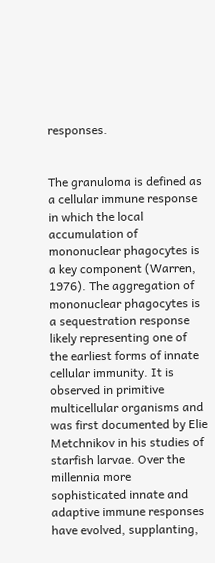responses.


The granuloma is defined as a cellular immune response in which the local accumulation of mononuclear phagocytes is a key component (Warren, 1976). The aggregation of mononuclear phagocytes is a sequestration response likely representing one of the earliest forms of innate cellular immunity. It is observed in primitive multicellular organisms and was first documented by Elie Metchnikov in his studies of starfish larvae. Over the millennia more sophisticated innate and adaptive immune responses have evolved, supplanting,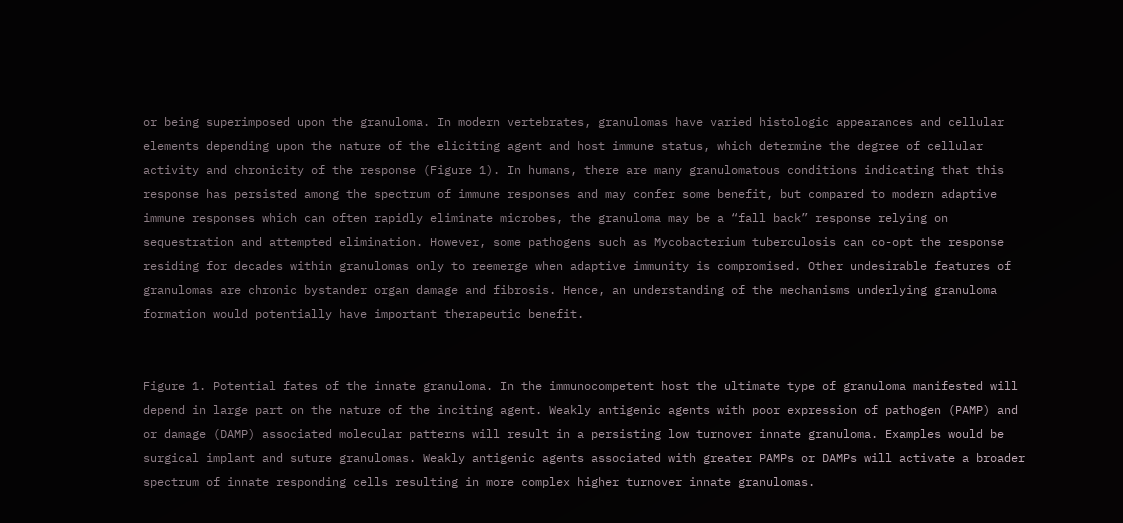or being superimposed upon the granuloma. In modern vertebrates, granulomas have varied histologic appearances and cellular elements depending upon the nature of the eliciting agent and host immune status, which determine the degree of cellular activity and chronicity of the response (Figure 1). In humans, there are many granulomatous conditions indicating that this response has persisted among the spectrum of immune responses and may confer some benefit, but compared to modern adaptive immune responses which can often rapidly eliminate microbes, the granuloma may be a “fall back” response relying on sequestration and attempted elimination. However, some pathogens such as Mycobacterium tuberculosis can co-opt the response residing for decades within granulomas only to reemerge when adaptive immunity is compromised. Other undesirable features of granulomas are chronic bystander organ damage and fibrosis. Hence, an understanding of the mechanisms underlying granuloma formation would potentially have important therapeutic benefit.


Figure 1. Potential fates of the innate granuloma. In the immunocompetent host the ultimate type of granuloma manifested will depend in large part on the nature of the inciting agent. Weakly antigenic agents with poor expression of pathogen (PAMP) and or damage (DAMP) associated molecular patterns will result in a persisting low turnover innate granuloma. Examples would be surgical implant and suture granulomas. Weakly antigenic agents associated with greater PAMPs or DAMPs will activate a broader spectrum of innate responding cells resulting in more complex higher turnover innate granulomas.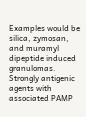Examples would be silica, zymosan, and muramyl dipeptide induced granulomas. Strongly antigenic agents with associated PAMP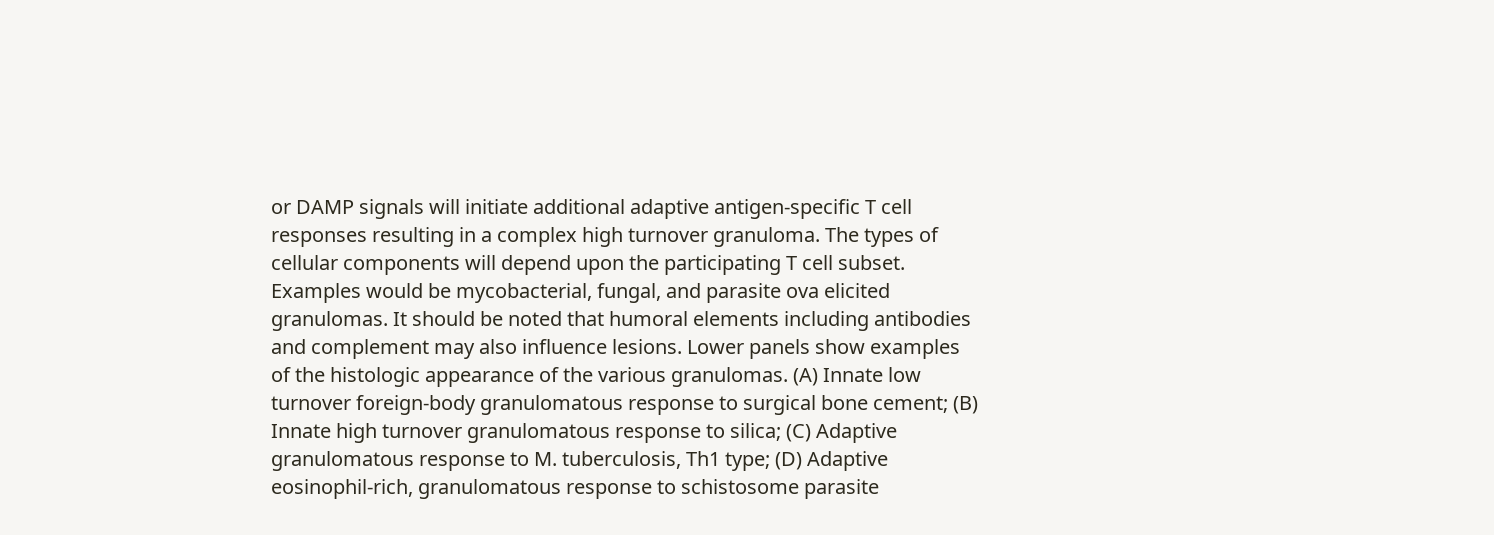or DAMP signals will initiate additional adaptive antigen-specific T cell responses resulting in a complex high turnover granuloma. The types of cellular components will depend upon the participating T cell subset. Examples would be mycobacterial, fungal, and parasite ova elicited granulomas. It should be noted that humoral elements including antibodies and complement may also influence lesions. Lower panels show examples of the histologic appearance of the various granulomas. (A) Innate low turnover foreign-body granulomatous response to surgical bone cement; (B) Innate high turnover granulomatous response to silica; (C) Adaptive granulomatous response to M. tuberculosis, Th1 type; (D) Adaptive eosinophil-rich, granulomatous response to schistosome parasite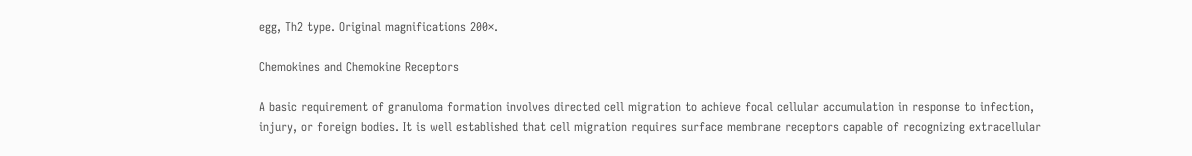egg, Th2 type. Original magnifications 200×.

Chemokines and Chemokine Receptors

A basic requirement of granuloma formation involves directed cell migration to achieve focal cellular accumulation in response to infection, injury, or foreign bodies. It is well established that cell migration requires surface membrane receptors capable of recognizing extracellular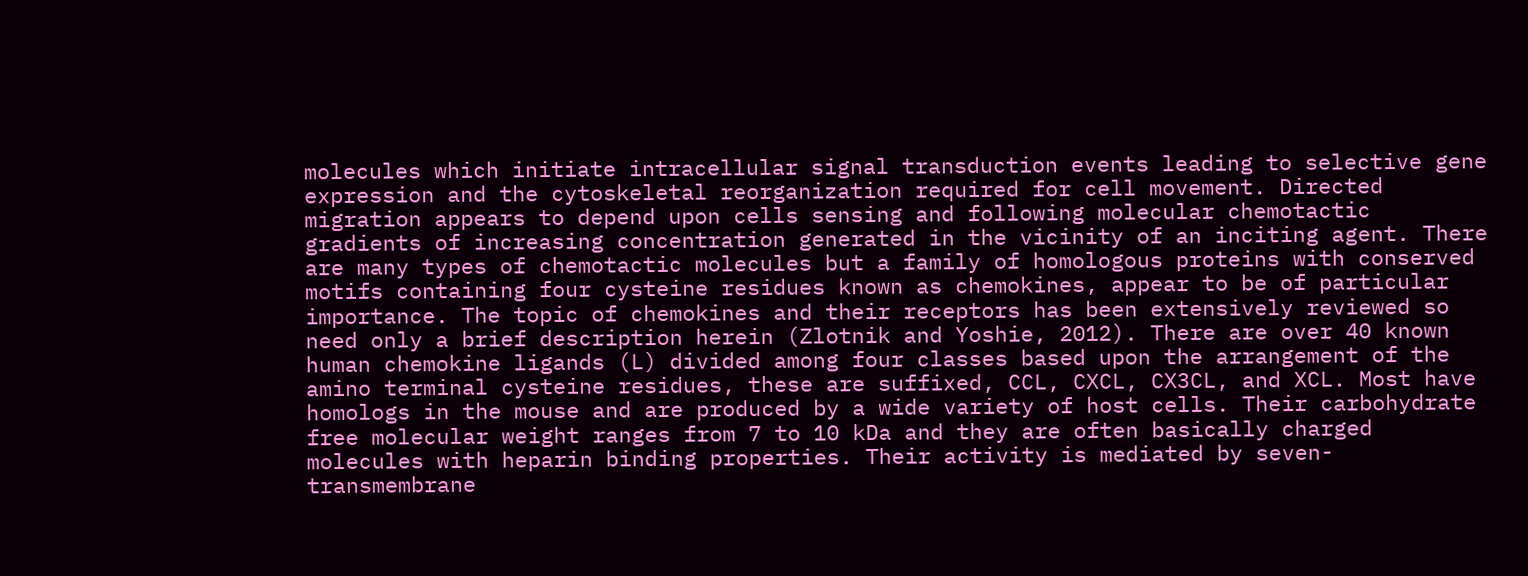molecules which initiate intracellular signal transduction events leading to selective gene expression and the cytoskeletal reorganization required for cell movement. Directed migration appears to depend upon cells sensing and following molecular chemotactic gradients of increasing concentration generated in the vicinity of an inciting agent. There are many types of chemotactic molecules but a family of homologous proteins with conserved motifs containing four cysteine residues known as chemokines, appear to be of particular importance. The topic of chemokines and their receptors has been extensively reviewed so need only a brief description herein (Zlotnik and Yoshie, 2012). There are over 40 known human chemokine ligands (L) divided among four classes based upon the arrangement of the amino terminal cysteine residues, these are suffixed, CCL, CXCL, CX3CL, and XCL. Most have homologs in the mouse and are produced by a wide variety of host cells. Their carbohydrate free molecular weight ranges from 7 to 10 kDa and they are often basically charged molecules with heparin binding properties. Their activity is mediated by seven-transmembrane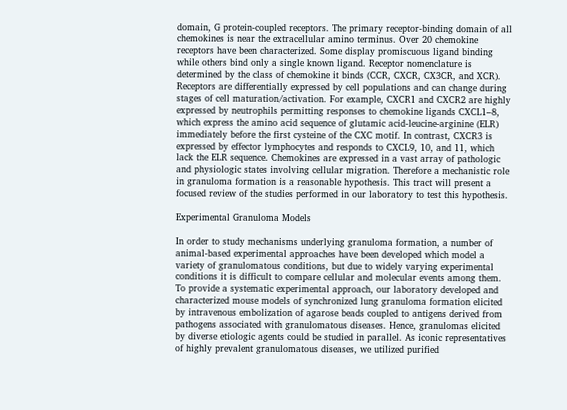domain, G protein-coupled receptors. The primary receptor-binding domain of all chemokines is near the extracellular amino terminus. Over 20 chemokine receptors have been characterized. Some display promiscuous ligand binding while others bind only a single known ligand. Receptor nomenclature is determined by the class of chemokine it binds (CCR, CXCR, CX3CR, and XCR). Receptors are differentially expressed by cell populations and can change during stages of cell maturation/activation. For example, CXCR1 and CXCR2 are highly expressed by neutrophils permitting responses to chemokine ligands CXCL1–8, which express the amino acid sequence of glutamic acid-leucine-arginine (ELR) immediately before the first cysteine of the CXC motif. In contrast, CXCR3 is expressed by effector lymphocytes and responds to CXCL9, 10, and 11, which lack the ELR sequence. Chemokines are expressed in a vast array of pathologic and physiologic states involving cellular migration. Therefore a mechanistic role in granuloma formation is a reasonable hypothesis. This tract will present a focused review of the studies performed in our laboratory to test this hypothesis.

Experimental Granuloma Models

In order to study mechanisms underlying granuloma formation, a number of animal-based experimental approaches have been developed which model a variety of granulomatous conditions, but due to widely varying experimental conditions it is difficult to compare cellular and molecular events among them. To provide a systematic experimental approach, our laboratory developed and characterized mouse models of synchronized lung granuloma formation elicited by intravenous embolization of agarose beads coupled to antigens derived from pathogens associated with granulomatous diseases. Hence, granulomas elicited by diverse etiologic agents could be studied in parallel. As iconic representatives of highly prevalent granulomatous diseases, we utilized purified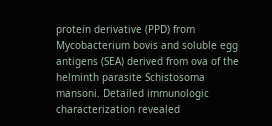protein derivative (PPD) from Mycobacterium bovis and soluble egg antigens (SEA) derived from ova of the helminth parasite Schistosoma mansoni. Detailed immunologic characterization revealed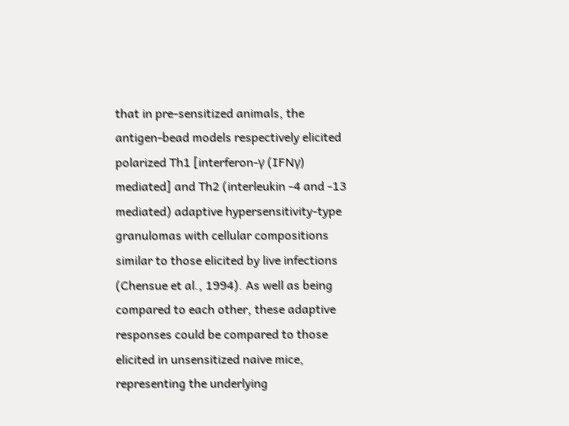that in pre-sensitized animals, the antigen-bead models respectively elicited polarized Th1 [interferon-γ (IFNγ) mediated] and Th2 (interleukin -4 and -13 mediated) adaptive hypersensitivity-type granulomas with cellular compositions similar to those elicited by live infections (Chensue et al., 1994). As well as being compared to each other, these adaptive responses could be compared to those elicited in unsensitized naive mice, representing the underlying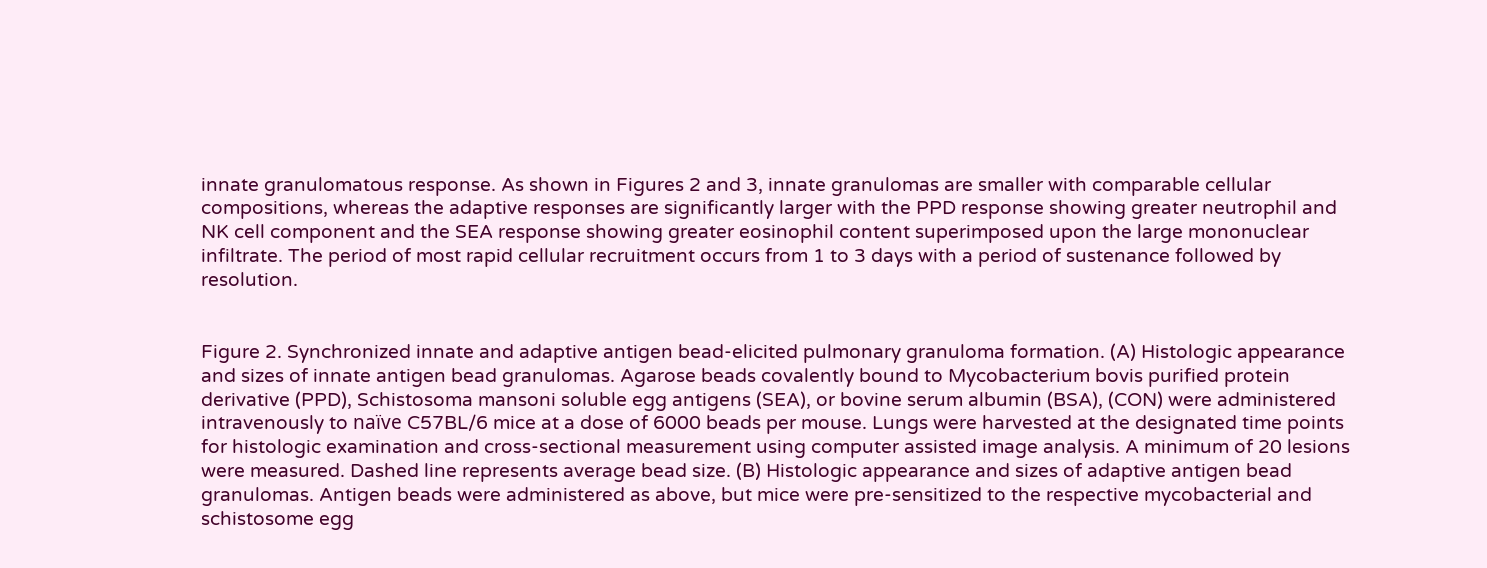innate granulomatous response. As shown in Figures 2 and 3, innate granulomas are smaller with comparable cellular compositions, whereas the adaptive responses are significantly larger with the PPD response showing greater neutrophil and NK cell component and the SEA response showing greater eosinophil content superimposed upon the large mononuclear infiltrate. The period of most rapid cellular recruitment occurs from 1 to 3 days with a period of sustenance followed by resolution.


Figure 2. Synchronized innate and adaptive antigen bead-elicited pulmonary granuloma formation. (A) Histologic appearance and sizes of innate antigen bead granulomas. Agarose beads covalently bound to Mycobacterium bovis purified protein derivative (PPD), Schistosoma mansoni soluble egg antigens (SEA), or bovine serum albumin (BSA), (CON) were administered intravenously to naïve C57BL/6 mice at a dose of 6000 beads per mouse. Lungs were harvested at the designated time points for histologic examination and cross-sectional measurement using computer assisted image analysis. A minimum of 20 lesions were measured. Dashed line represents average bead size. (B) Histologic appearance and sizes of adaptive antigen bead granulomas. Antigen beads were administered as above, but mice were pre-sensitized to the respective mycobacterial and schistosome egg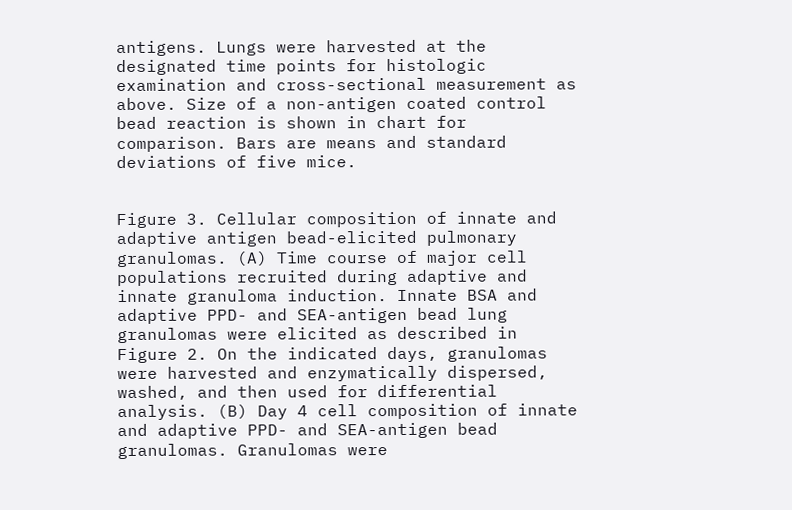antigens. Lungs were harvested at the designated time points for histologic examination and cross-sectional measurement as above. Size of a non-antigen coated control bead reaction is shown in chart for comparison. Bars are means and standard deviations of five mice.


Figure 3. Cellular composition of innate and adaptive antigen bead-elicited pulmonary granulomas. (A) Time course of major cell populations recruited during adaptive and innate granuloma induction. Innate BSA and adaptive PPD- and SEA-antigen bead lung granulomas were elicited as described in Figure 2. On the indicated days, granulomas were harvested and enzymatically dispersed, washed, and then used for differential analysis. (B) Day 4 cell composition of innate and adaptive PPD- and SEA-antigen bead granulomas. Granulomas were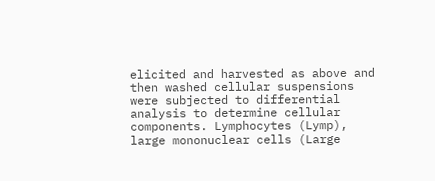elicited and harvested as above and then washed cellular suspensions were subjected to differential analysis to determine cellular components. Lymphocytes (Lymp), large mononuclear cells (Large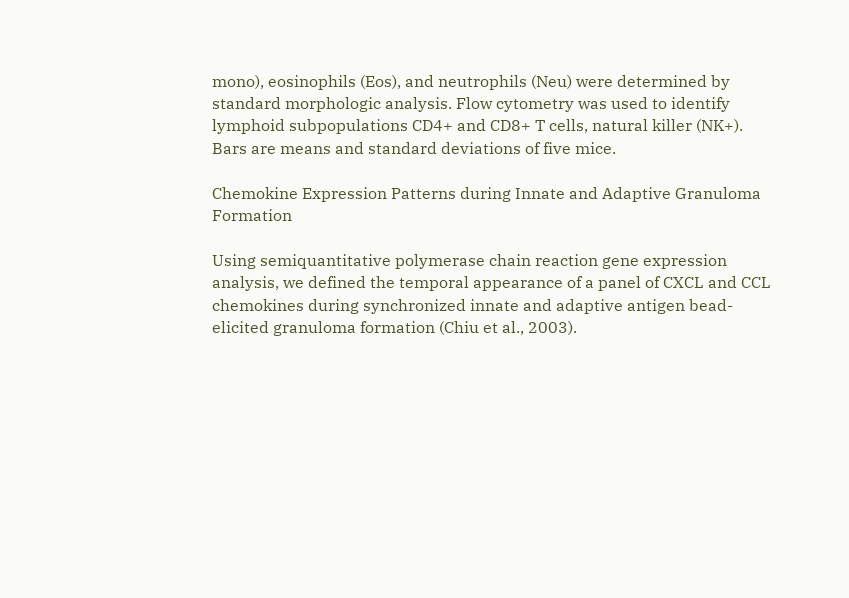mono), eosinophils (Eos), and neutrophils (Neu) were determined by standard morphologic analysis. Flow cytometry was used to identify lymphoid subpopulations CD4+ and CD8+ T cells, natural killer (NK+). Bars are means and standard deviations of five mice.

Chemokine Expression Patterns during Innate and Adaptive Granuloma Formation

Using semiquantitative polymerase chain reaction gene expression analysis, we defined the temporal appearance of a panel of CXCL and CCL chemokines during synchronized innate and adaptive antigen bead-elicited granuloma formation (Chiu et al., 2003).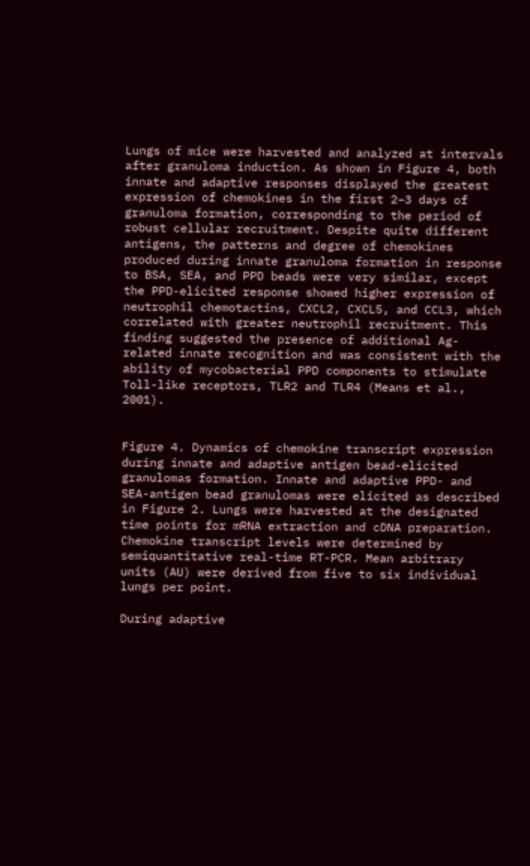Lungs of mice were harvested and analyzed at intervals after granuloma induction. As shown in Figure 4, both innate and adaptive responses displayed the greatest expression of chemokines in the first 2–3 days of granuloma formation, corresponding to the period of robust cellular recruitment. Despite quite different antigens, the patterns and degree of chemokines produced during innate granuloma formation in response to BSA, SEA, and PPD beads were very similar, except the PPD-elicited response showed higher expression of neutrophil chemotactins, CXCL2, CXCL5, and CCL3, which correlated with greater neutrophil recruitment. This finding suggested the presence of additional Ag-related innate recognition and was consistent with the ability of mycobacterial PPD components to stimulate Toll-like receptors, TLR2 and TLR4 (Means et al., 2001).


Figure 4. Dynamics of chemokine transcript expression during innate and adaptive antigen bead-elicited granulomas formation. Innate and adaptive PPD- and SEA-antigen bead granulomas were elicited as described in Figure 2. Lungs were harvested at the designated time points for mRNA extraction and cDNA preparation. Chemokine transcript levels were determined by semiquantitative real-time RT-PCR. Mean arbitrary units (AU) were derived from five to six individual lungs per point.

During adaptive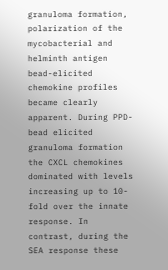granuloma formation, polarization of the mycobacterial and helminth antigen bead-elicited chemokine profiles became clearly apparent. During PPD-bead elicited granuloma formation the CXCL chemokines dominated with levels increasing up to 10-fold over the innate response. In contrast, during the SEA response these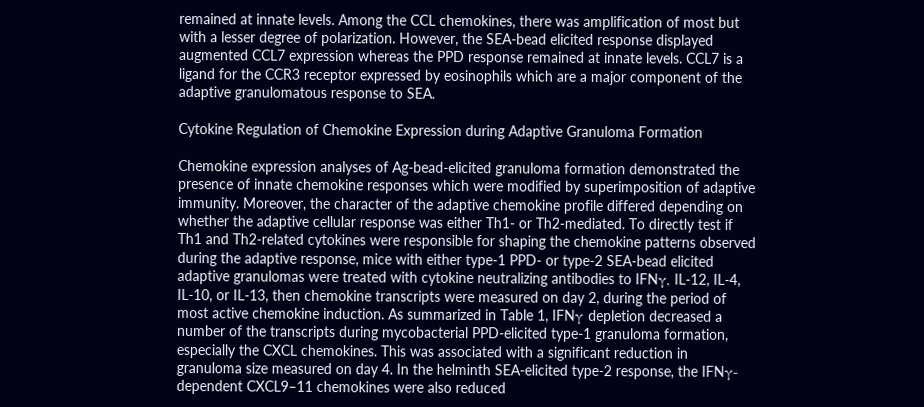remained at innate levels. Among the CCL chemokines, there was amplification of most but with a lesser degree of polarization. However, the SEA-bead elicited response displayed augmented CCL7 expression whereas the PPD response remained at innate levels. CCL7 is a ligand for the CCR3 receptor expressed by eosinophils which are a major component of the adaptive granulomatous response to SEA.

Cytokine Regulation of Chemokine Expression during Adaptive Granuloma Formation

Chemokine expression analyses of Ag-bead-elicited granuloma formation demonstrated the presence of innate chemokine responses which were modified by superimposition of adaptive immunity. Moreover, the character of the adaptive chemokine profile differed depending on whether the adaptive cellular response was either Th1- or Th2-mediated. To directly test if Th1 and Th2-related cytokines were responsible for shaping the chemokine patterns observed during the adaptive response, mice with either type-1 PPD- or type-2 SEA-bead elicited adaptive granulomas were treated with cytokine neutralizing antibodies to IFNγ, IL-12, IL-4, IL-10, or IL-13, then chemokine transcripts were measured on day 2, during the period of most active chemokine induction. As summarized in Table 1, IFNγ depletion decreased a number of the transcripts during mycobacterial PPD-elicited type-1 granuloma formation, especially the CXCL chemokines. This was associated with a significant reduction in granuloma size measured on day 4. In the helminth SEA-elicited type-2 response, the IFNγ-dependent CXCL9–11 chemokines were also reduced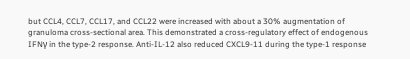but CCL4, CCL7, CCL17, and CCL22 were increased with about a 30% augmentation of granuloma cross-sectional area. This demonstrated a cross-regulatory effect of endogenous IFNγ in the type-2 response. Anti-IL-12 also reduced CXCL9-11 during the type-1 response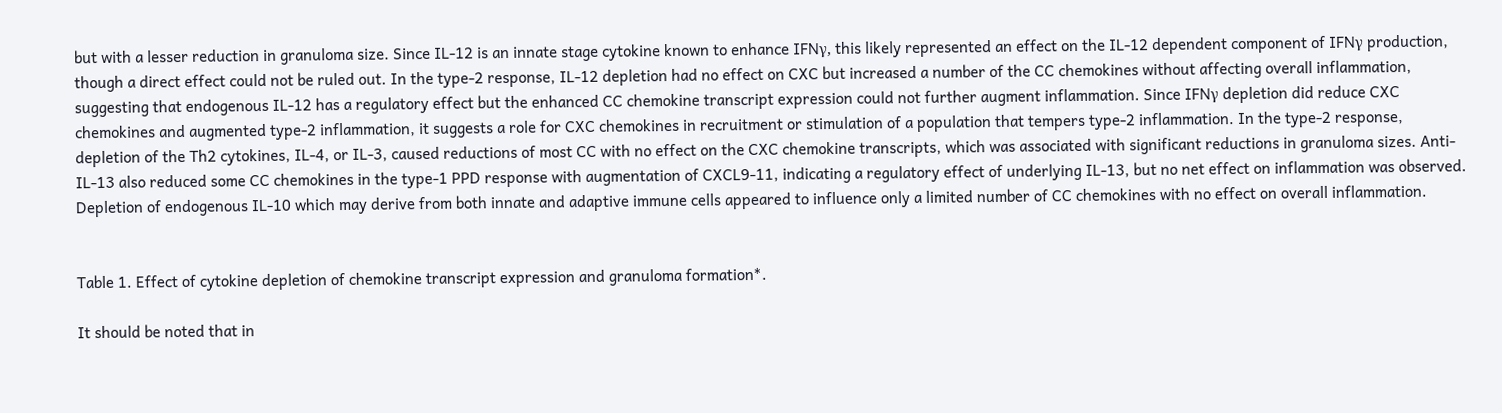but with a lesser reduction in granuloma size. Since IL-12 is an innate stage cytokine known to enhance IFNγ, this likely represented an effect on the IL-12 dependent component of IFNγ production, though a direct effect could not be ruled out. In the type-2 response, IL-12 depletion had no effect on CXC but increased a number of the CC chemokines without affecting overall inflammation, suggesting that endogenous IL-12 has a regulatory effect but the enhanced CC chemokine transcript expression could not further augment inflammation. Since IFNγ depletion did reduce CXC chemokines and augmented type-2 inflammation, it suggests a role for CXC chemokines in recruitment or stimulation of a population that tempers type-2 inflammation. In the type-2 response, depletion of the Th2 cytokines, IL-4, or IL-3, caused reductions of most CC with no effect on the CXC chemokine transcripts, which was associated with significant reductions in granuloma sizes. Anti-IL-13 also reduced some CC chemokines in the type-1 PPD response with augmentation of CXCL9-11, indicating a regulatory effect of underlying IL-13, but no net effect on inflammation was observed. Depletion of endogenous IL-10 which may derive from both innate and adaptive immune cells appeared to influence only a limited number of CC chemokines with no effect on overall inflammation.


Table 1. Effect of cytokine depletion of chemokine transcript expression and granuloma formation*.

It should be noted that in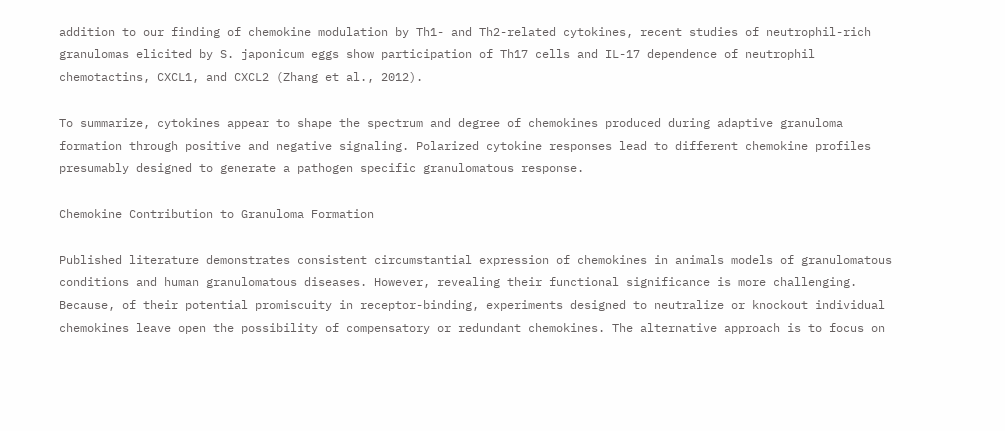addition to our finding of chemokine modulation by Th1- and Th2-related cytokines, recent studies of neutrophil-rich granulomas elicited by S. japonicum eggs show participation of Th17 cells and IL-17 dependence of neutrophil chemotactins, CXCL1, and CXCL2 (Zhang et al., 2012).

To summarize, cytokines appear to shape the spectrum and degree of chemokines produced during adaptive granuloma formation through positive and negative signaling. Polarized cytokine responses lead to different chemokine profiles presumably designed to generate a pathogen specific granulomatous response.

Chemokine Contribution to Granuloma Formation

Published literature demonstrates consistent circumstantial expression of chemokines in animals models of granulomatous conditions and human granulomatous diseases. However, revealing their functional significance is more challenging. Because, of their potential promiscuity in receptor-binding, experiments designed to neutralize or knockout individual chemokines leave open the possibility of compensatory or redundant chemokines. The alternative approach is to focus on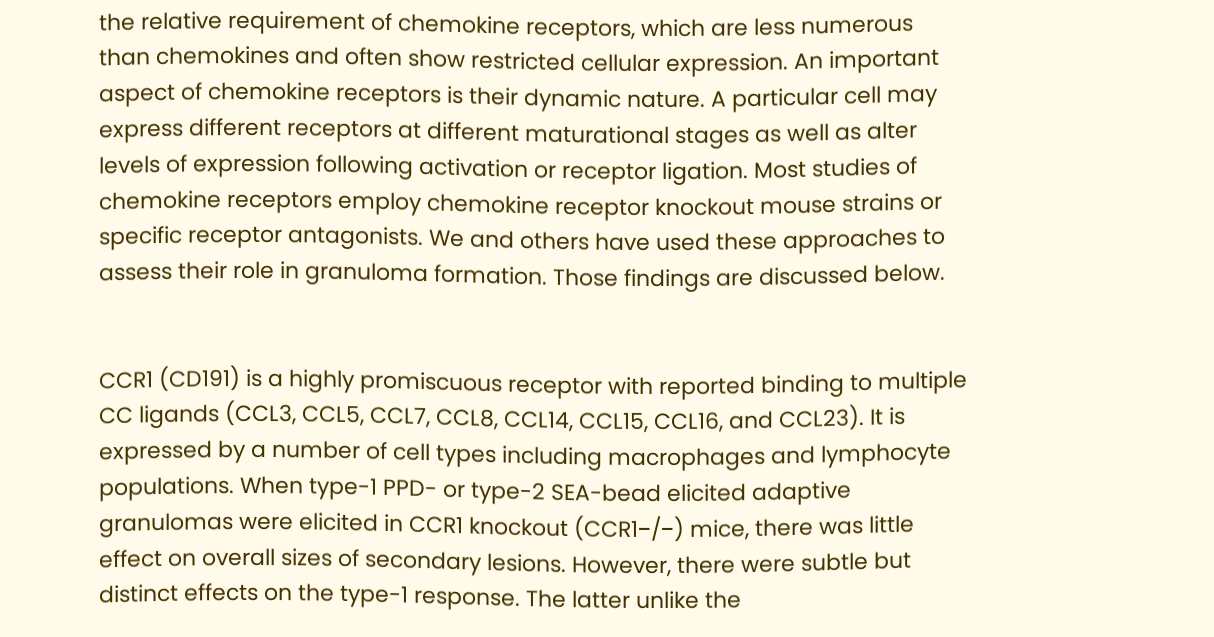the relative requirement of chemokine receptors, which are less numerous than chemokines and often show restricted cellular expression. An important aspect of chemokine receptors is their dynamic nature. A particular cell may express different receptors at different maturational stages as well as alter levels of expression following activation or receptor ligation. Most studies of chemokine receptors employ chemokine receptor knockout mouse strains or specific receptor antagonists. We and others have used these approaches to assess their role in granuloma formation. Those findings are discussed below.


CCR1 (CD191) is a highly promiscuous receptor with reported binding to multiple CC ligands (CCL3, CCL5, CCL7, CCL8, CCL14, CCL15, CCL16, and CCL23). It is expressed by a number of cell types including macrophages and lymphocyte populations. When type-1 PPD- or type-2 SEA-bead elicited adaptive granulomas were elicited in CCR1 knockout (CCR1−/−) mice, there was little effect on overall sizes of secondary lesions. However, there were subtle but distinct effects on the type-1 response. The latter unlike the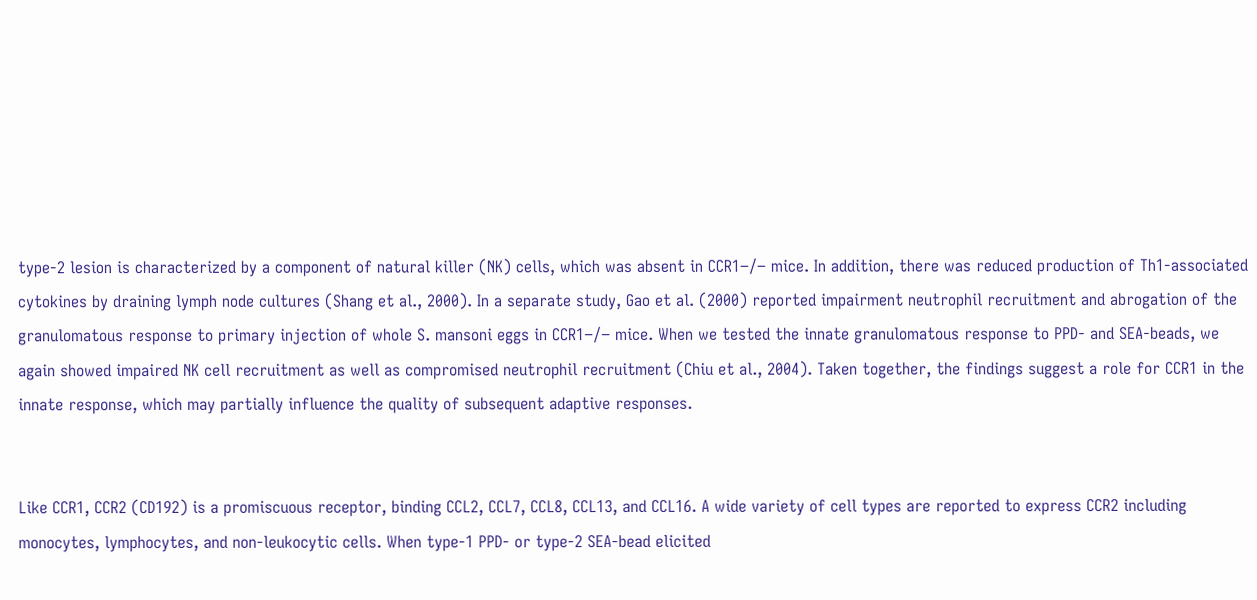type-2 lesion is characterized by a component of natural killer (NK) cells, which was absent in CCR1−/− mice. In addition, there was reduced production of Th1-associated cytokines by draining lymph node cultures (Shang et al., 2000). In a separate study, Gao et al. (2000) reported impairment neutrophil recruitment and abrogation of the granulomatous response to primary injection of whole S. mansoni eggs in CCR1−/− mice. When we tested the innate granulomatous response to PPD- and SEA-beads, we again showed impaired NK cell recruitment as well as compromised neutrophil recruitment (Chiu et al., 2004). Taken together, the findings suggest a role for CCR1 in the innate response, which may partially influence the quality of subsequent adaptive responses.


Like CCR1, CCR2 (CD192) is a promiscuous receptor, binding CCL2, CCL7, CCL8, CCL13, and CCL16. A wide variety of cell types are reported to express CCR2 including monocytes, lymphocytes, and non-leukocytic cells. When type-1 PPD- or type-2 SEA-bead elicited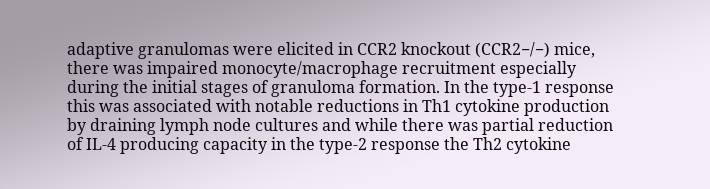adaptive granulomas were elicited in CCR2 knockout (CCR2−/−) mice, there was impaired monocyte/macrophage recruitment especially during the initial stages of granuloma formation. In the type-1 response this was associated with notable reductions in Th1 cytokine production by draining lymph node cultures and while there was partial reduction of IL-4 producing capacity in the type-2 response the Th2 cytokine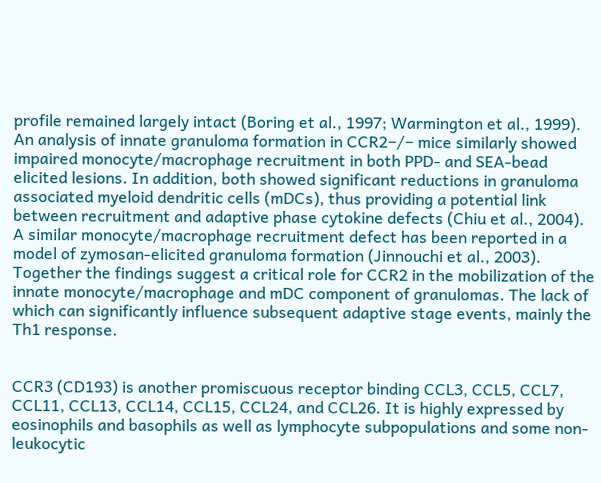profile remained largely intact (Boring et al., 1997; Warmington et al., 1999). An analysis of innate granuloma formation in CCR2−/− mice similarly showed impaired monocyte/macrophage recruitment in both PPD- and SEA-bead elicited lesions. In addition, both showed significant reductions in granuloma associated myeloid dendritic cells (mDCs), thus providing a potential link between recruitment and adaptive phase cytokine defects (Chiu et al., 2004). A similar monocyte/macrophage recruitment defect has been reported in a model of zymosan-elicited granuloma formation (Jinnouchi et al., 2003). Together the findings suggest a critical role for CCR2 in the mobilization of the innate monocyte/macrophage and mDC component of granulomas. The lack of which can significantly influence subsequent adaptive stage events, mainly the Th1 response.


CCR3 (CD193) is another promiscuous receptor binding CCL3, CCL5, CCL7, CCL11, CCL13, CCL14, CCL15, CCL24, and CCL26. It is highly expressed by eosinophils and basophils as well as lymphocyte subpopulations and some non-leukocytic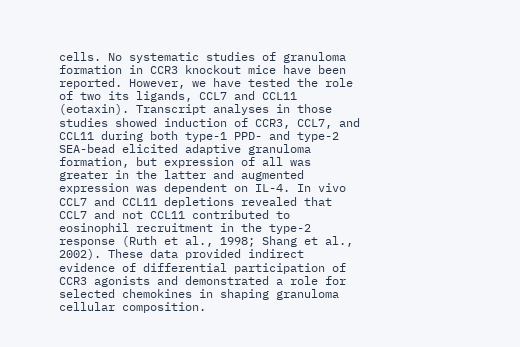cells. No systematic studies of granuloma formation in CCR3 knockout mice have been reported. However, we have tested the role of two its ligands, CCL7 and CCL11 (eotaxin). Transcript analyses in those studies showed induction of CCR3, CCL7, and CCL11 during both type-1 PPD- and type-2 SEA-bead elicited adaptive granuloma formation, but expression of all was greater in the latter and augmented expression was dependent on IL-4. In vivo CCL7 and CCL11 depletions revealed that CCL7 and not CCL11 contributed to eosinophil recruitment in the type-2 response (Ruth et al., 1998; Shang et al., 2002). These data provided indirect evidence of differential participation of CCR3 agonists and demonstrated a role for selected chemokines in shaping granuloma cellular composition.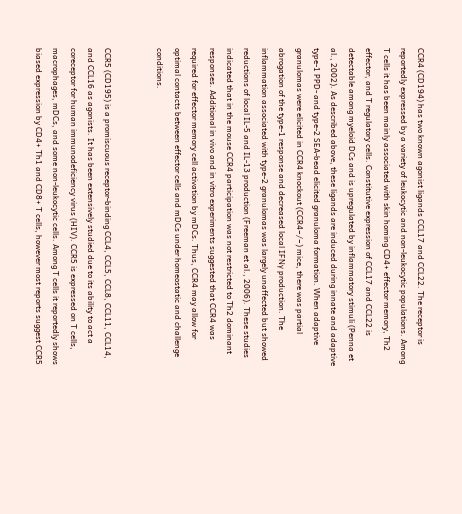CCR4 (CD194) has two known agonist ligands CCL17 and CCL22. The receptor is reportedly expressed by a variety of leukocytic and non-leukocytic populations. Among T cells it has been mainly associated with skin homing CD4+ effector memory, Th2 effector, and T regulatory cells. Constitutive expression of CCL17 and CCL22 is detectable among myeloid DCs and is upregulated by inflammatory stimuli (Penna et al., 2002). As described above, these ligands are induced during innate and adaptive type-1 PPD- and type-2 SEA-bead elicited granuloma formation. When adaptive granulomas were elicited in CCR4 knockout (CCR4−/−) mice, there was partial abrogation of the type-1 response and decreased local IFNγ production. The inflammation associated with type-2 granulomas was largely unaffected but showed reductions of local IL-5 and IL-13 production (Freeman et al., 2006). These studies indicated that in the mouse CCR4 participation was not restricted to Th2 dominant responses. Additional in vivo and in vitro experiments suggested that CCR4 was required for effector memory cell activation by mDCs. Thus, CCR4 may allow for optimal contacts between effector cells and mDCs under homeostatic and challenge conditions.


CCR5 (CD195) is a promiscuous receptor-binding CCL4, CCL5, CCL8, CCL11, CCL14, and CCL16 as agonists. It has been extensively studied due to its ability to act a coreceptor for human immunodeficiency virus (HIV). CCR5 is expressed on T cells, macrophages, mDCs, and some non-leukocytic cells. Among T cells it reportedly shows biased expression by CD4+ Th1 and CD8+ T cells, however most reports suggest CCR5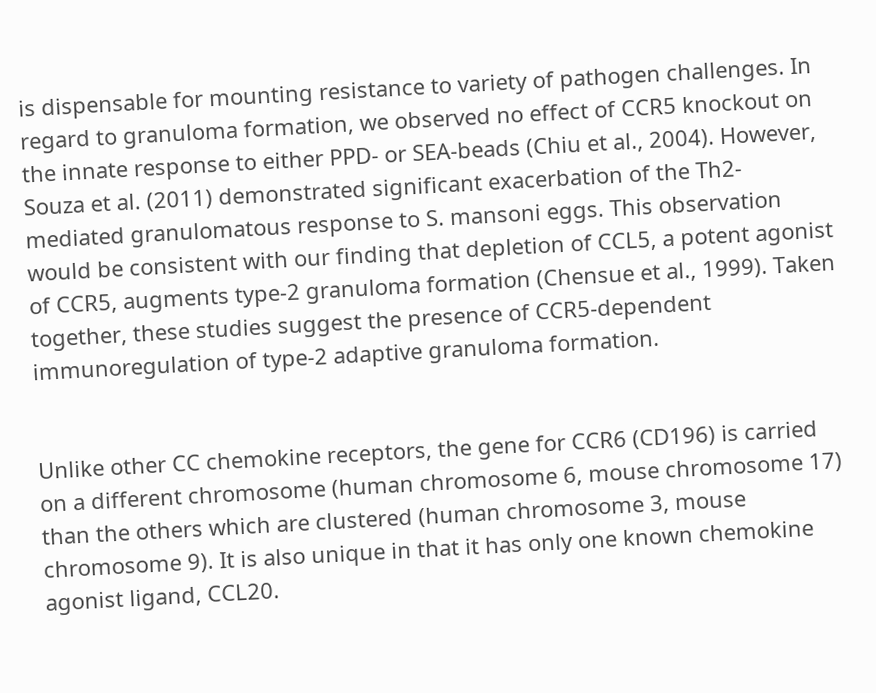is dispensable for mounting resistance to variety of pathogen challenges. In regard to granuloma formation, we observed no effect of CCR5 knockout on the innate response to either PPD- or SEA-beads (Chiu et al., 2004). However, Souza et al. (2011) demonstrated significant exacerbation of the Th2-mediated granulomatous response to S. mansoni eggs. This observation would be consistent with our finding that depletion of CCL5, a potent agonist of CCR5, augments type-2 granuloma formation (Chensue et al., 1999). Taken together, these studies suggest the presence of CCR5-dependent immunoregulation of type-2 adaptive granuloma formation.


Unlike other CC chemokine receptors, the gene for CCR6 (CD196) is carried on a different chromosome (human chromosome 6, mouse chromosome 17) than the others which are clustered (human chromosome 3, mouse chromosome 9). It is also unique in that it has only one known chemokine agonist ligand, CCL20.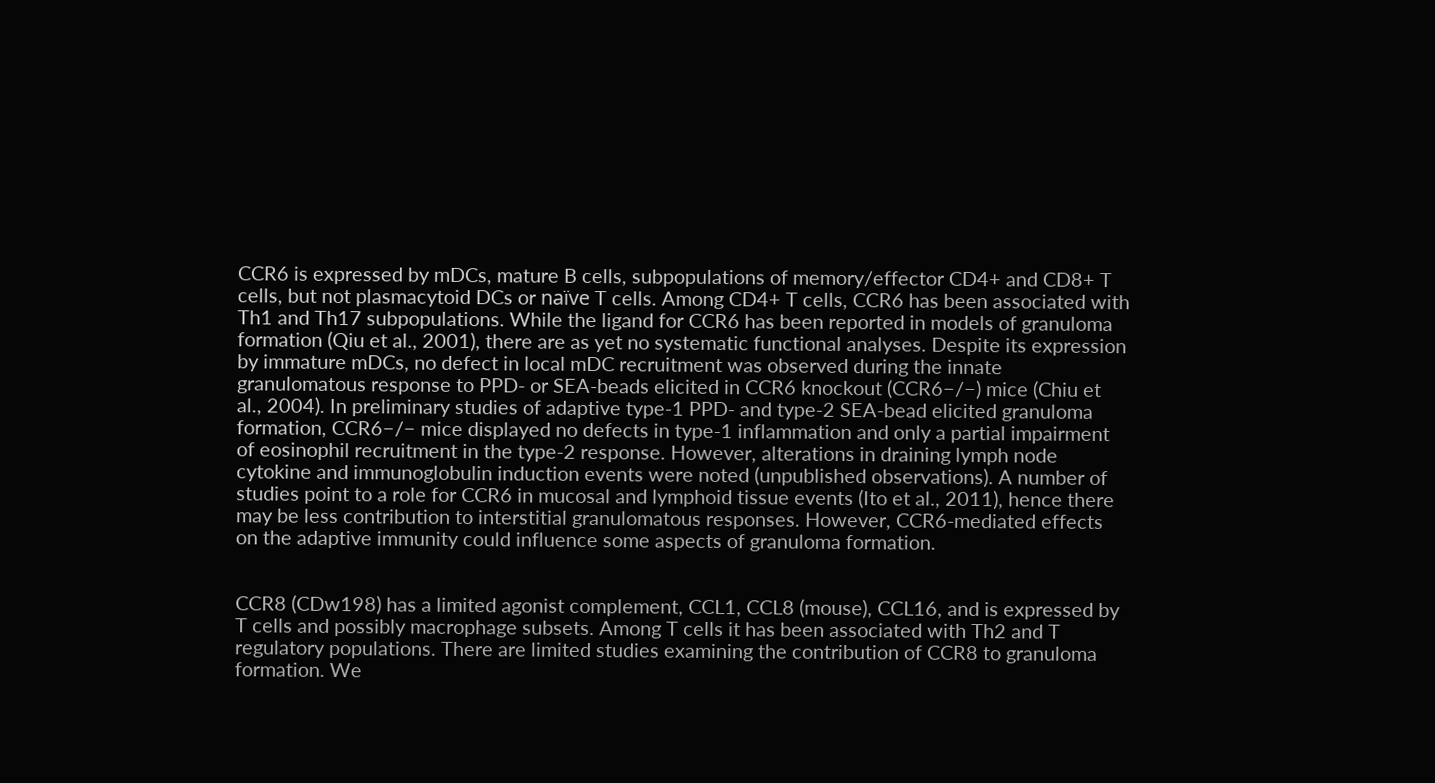CCR6 is expressed by mDCs, mature B cells, subpopulations of memory/effector CD4+ and CD8+ T cells, but not plasmacytoid DCs or naïve T cells. Among CD4+ T cells, CCR6 has been associated with Th1 and Th17 subpopulations. While the ligand for CCR6 has been reported in models of granuloma formation (Qiu et al., 2001), there are as yet no systematic functional analyses. Despite its expression by immature mDCs, no defect in local mDC recruitment was observed during the innate granulomatous response to PPD- or SEA-beads elicited in CCR6 knockout (CCR6−/−) mice (Chiu et al., 2004). In preliminary studies of adaptive type-1 PPD- and type-2 SEA-bead elicited granuloma formation, CCR6−/− mice displayed no defects in type-1 inflammation and only a partial impairment of eosinophil recruitment in the type-2 response. However, alterations in draining lymph node cytokine and immunoglobulin induction events were noted (unpublished observations). A number of studies point to a role for CCR6 in mucosal and lymphoid tissue events (Ito et al., 2011), hence there may be less contribution to interstitial granulomatous responses. However, CCR6-mediated effects on the adaptive immunity could influence some aspects of granuloma formation.


CCR8 (CDw198) has a limited agonist complement, CCL1, CCL8 (mouse), CCL16, and is expressed by T cells and possibly macrophage subsets. Among T cells it has been associated with Th2 and T regulatory populations. There are limited studies examining the contribution of CCR8 to granuloma formation. We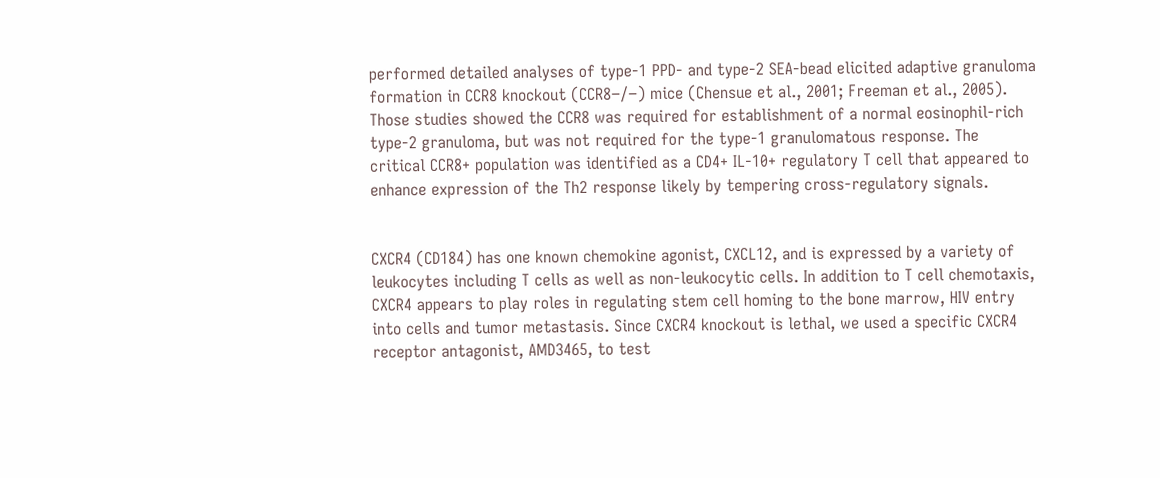performed detailed analyses of type-1 PPD- and type-2 SEA-bead elicited adaptive granuloma formation in CCR8 knockout (CCR8−/−) mice (Chensue et al., 2001; Freeman et al., 2005). Those studies showed the CCR8 was required for establishment of a normal eosinophil-rich type-2 granuloma, but was not required for the type-1 granulomatous response. The critical CCR8+ population was identified as a CD4+ IL-10+ regulatory T cell that appeared to enhance expression of the Th2 response likely by tempering cross-regulatory signals.


CXCR4 (CD184) has one known chemokine agonist, CXCL12, and is expressed by a variety of leukocytes including T cells as well as non-leukocytic cells. In addition to T cell chemotaxis, CXCR4 appears to play roles in regulating stem cell homing to the bone marrow, HIV entry into cells and tumor metastasis. Since CXCR4 knockout is lethal, we used a specific CXCR4 receptor antagonist, AMD3465, to test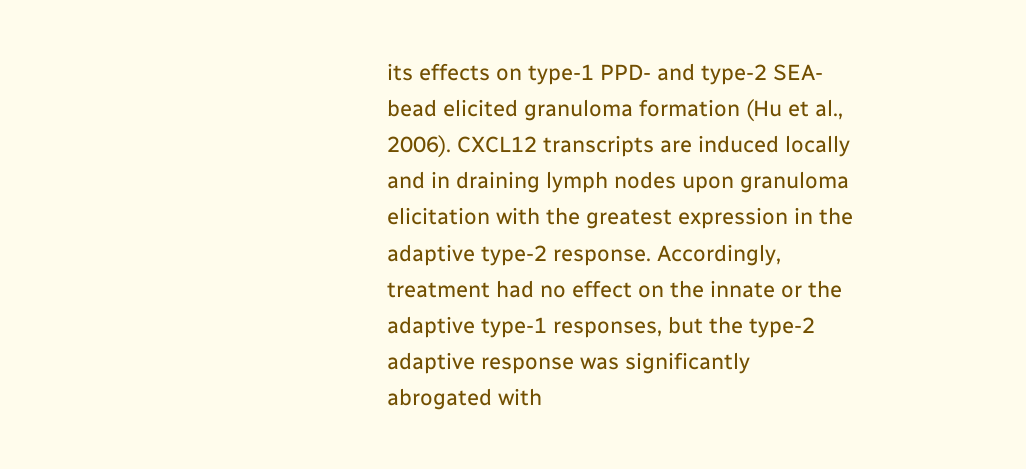its effects on type-1 PPD- and type-2 SEA-bead elicited granuloma formation (Hu et al., 2006). CXCL12 transcripts are induced locally and in draining lymph nodes upon granuloma elicitation with the greatest expression in the adaptive type-2 response. Accordingly, treatment had no effect on the innate or the adaptive type-1 responses, but the type-2 adaptive response was significantly abrogated with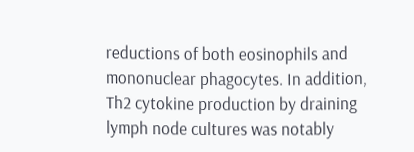reductions of both eosinophils and mononuclear phagocytes. In addition, Th2 cytokine production by draining lymph node cultures was notably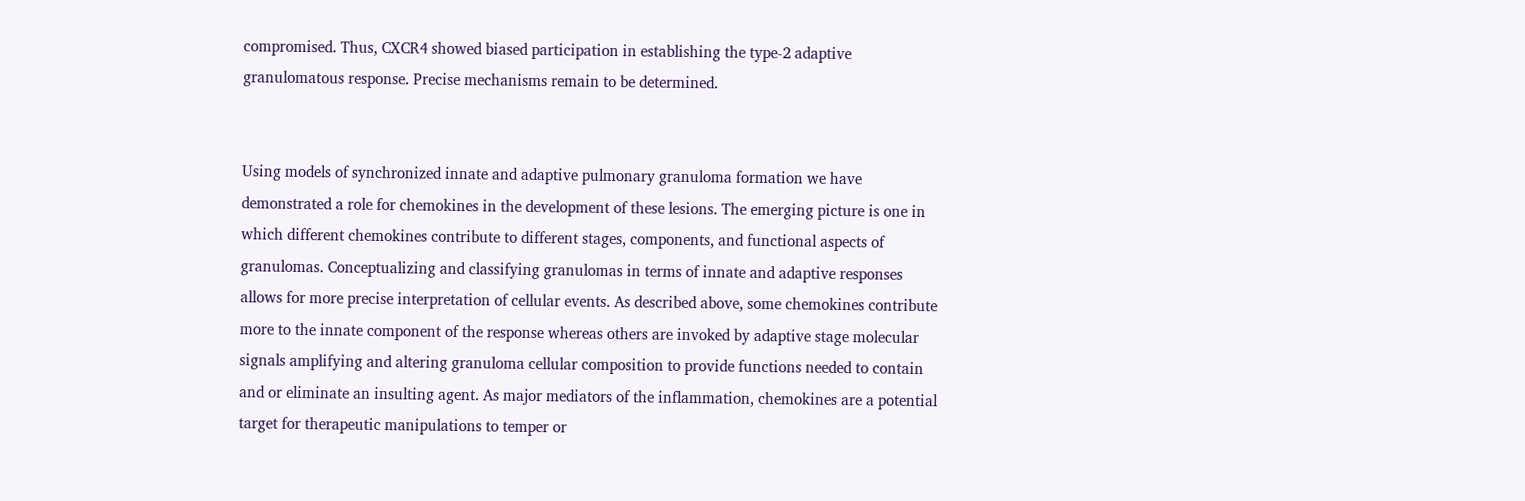compromised. Thus, CXCR4 showed biased participation in establishing the type-2 adaptive granulomatous response. Precise mechanisms remain to be determined.


Using models of synchronized innate and adaptive pulmonary granuloma formation we have demonstrated a role for chemokines in the development of these lesions. The emerging picture is one in which different chemokines contribute to different stages, components, and functional aspects of granulomas. Conceptualizing and classifying granulomas in terms of innate and adaptive responses allows for more precise interpretation of cellular events. As described above, some chemokines contribute more to the innate component of the response whereas others are invoked by adaptive stage molecular signals amplifying and altering granuloma cellular composition to provide functions needed to contain and or eliminate an insulting agent. As major mediators of the inflammation, chemokines are a potential target for therapeutic manipulations to temper or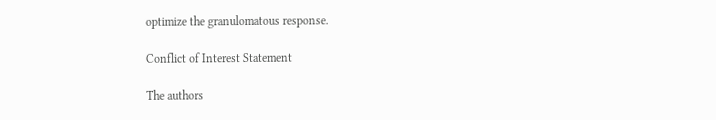optimize the granulomatous response.

Conflict of Interest Statement

The authors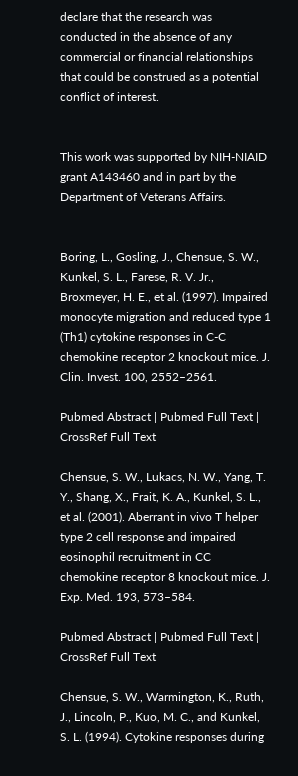declare that the research was conducted in the absence of any commercial or financial relationships that could be construed as a potential conflict of interest.


This work was supported by NIH-NIAID grant A143460 and in part by the Department of Veterans Affairs.


Boring, L., Gosling, J., Chensue, S. W., Kunkel, S. L., Farese, R. V. Jr., Broxmeyer, H. E., et al. (1997). Impaired monocyte migration and reduced type 1 (Th1) cytokine responses in C-C chemokine receptor 2 knockout mice. J. Clin. Invest. 100, 2552–2561.

Pubmed Abstract | Pubmed Full Text | CrossRef Full Text

Chensue, S. W., Lukacs, N. W., Yang, T. Y., Shang, X., Frait, K. A., Kunkel, S. L., et al. (2001). Aberrant in vivo T helper type 2 cell response and impaired eosinophil recruitment in CC chemokine receptor 8 knockout mice. J. Exp. Med. 193, 573–584.

Pubmed Abstract | Pubmed Full Text | CrossRef Full Text

Chensue, S. W., Warmington, K., Ruth, J., Lincoln, P., Kuo, M. C., and Kunkel, S. L. (1994). Cytokine responses during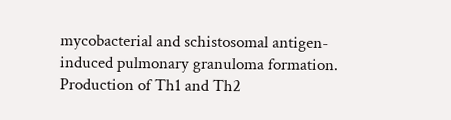mycobacterial and schistosomal antigen-induced pulmonary granuloma formation. Production of Th1 and Th2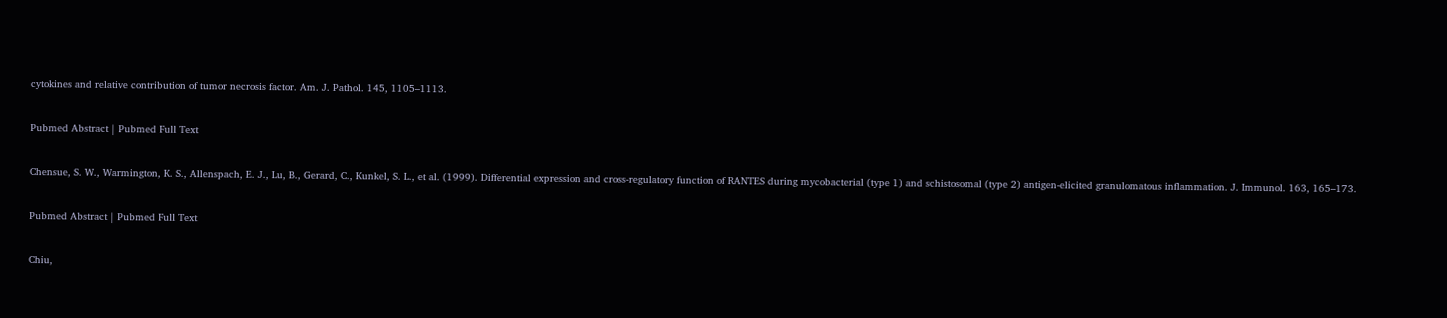cytokines and relative contribution of tumor necrosis factor. Am. J. Pathol. 145, 1105–1113.

Pubmed Abstract | Pubmed Full Text

Chensue, S. W., Warmington, K. S., Allenspach, E. J., Lu, B., Gerard, C., Kunkel, S. L., et al. (1999). Differential expression and cross-regulatory function of RANTES during mycobacterial (type 1) and schistosomal (type 2) antigen-elicited granulomatous inflammation. J. Immunol. 163, 165–173.

Pubmed Abstract | Pubmed Full Text

Chiu,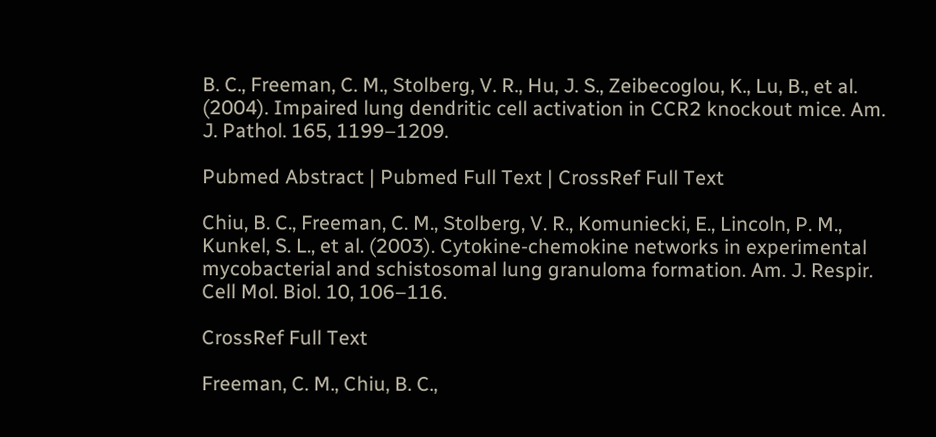B. C., Freeman, C. M., Stolberg, V. R., Hu, J. S., Zeibecoglou, K., Lu, B., et al. (2004). Impaired lung dendritic cell activation in CCR2 knockout mice. Am. J. Pathol. 165, 1199–1209.

Pubmed Abstract | Pubmed Full Text | CrossRef Full Text

Chiu, B. C., Freeman, C. M., Stolberg, V. R., Komuniecki, E., Lincoln, P. M., Kunkel, S. L., et al. (2003). Cytokine-chemokine networks in experimental mycobacterial and schistosomal lung granuloma formation. Am. J. Respir. Cell Mol. Biol. 10, 106–116.

CrossRef Full Text

Freeman, C. M., Chiu, B. C.,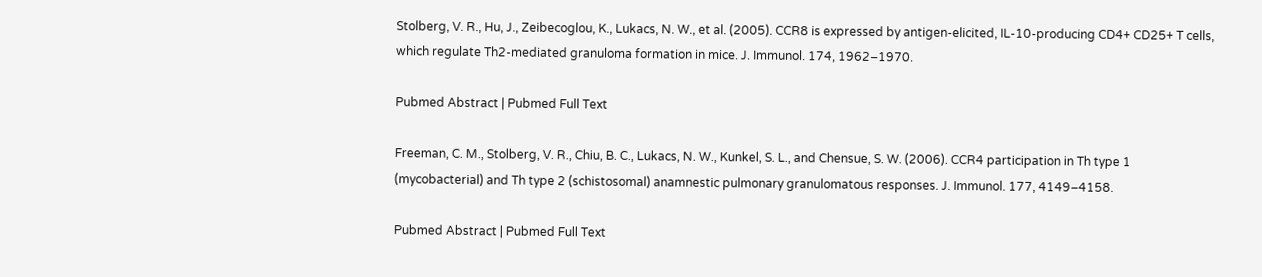Stolberg, V. R., Hu, J., Zeibecoglou, K., Lukacs, N. W., et al. (2005). CCR8 is expressed by antigen-elicited, IL-10-producing CD4+ CD25+ T cells, which regulate Th2-mediated granuloma formation in mice. J. Immunol. 174, 1962–1970.

Pubmed Abstract | Pubmed Full Text

Freeman, C. M., Stolberg, V. R., Chiu, B. C., Lukacs, N. W., Kunkel, S. L., and Chensue, S. W. (2006). CCR4 participation in Th type 1 (mycobacterial) and Th type 2 (schistosomal) anamnestic pulmonary granulomatous responses. J. Immunol. 177, 4149–4158.

Pubmed Abstract | Pubmed Full Text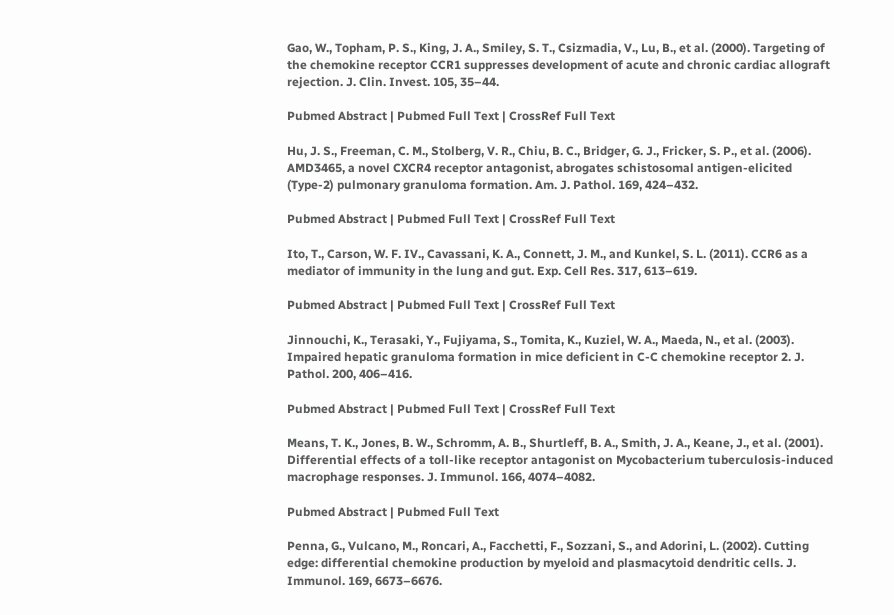Gao, W., Topham, P. S., King, J. A., Smiley, S. T., Csizmadia, V., Lu, B., et al. (2000). Targeting of the chemokine receptor CCR1 suppresses development of acute and chronic cardiac allograft rejection. J. Clin. Invest. 105, 35–44.

Pubmed Abstract | Pubmed Full Text | CrossRef Full Text

Hu, J. S., Freeman, C. M., Stolberg, V. R., Chiu, B. C., Bridger, G. J., Fricker, S. P., et al. (2006). AMD3465, a novel CXCR4 receptor antagonist, abrogates schistosomal antigen-elicited (Type-2) pulmonary granuloma formation. Am. J. Pathol. 169, 424–432.

Pubmed Abstract | Pubmed Full Text | CrossRef Full Text

Ito, T., Carson, W. F. IV., Cavassani, K. A., Connett, J. M., and Kunkel, S. L. (2011). CCR6 as a mediator of immunity in the lung and gut. Exp. Cell Res. 317, 613–619.

Pubmed Abstract | Pubmed Full Text | CrossRef Full Text

Jinnouchi, K., Terasaki, Y., Fujiyama, S., Tomita, K., Kuziel, W. A., Maeda, N., et al. (2003). Impaired hepatic granuloma formation in mice deficient in C-C chemokine receptor 2. J. Pathol. 200, 406–416.

Pubmed Abstract | Pubmed Full Text | CrossRef Full Text

Means, T. K., Jones, B. W., Schromm, A. B., Shurtleff, B. A., Smith, J. A., Keane, J., et al. (2001). Differential effects of a toll-like receptor antagonist on Mycobacterium tuberculosis-induced macrophage responses. J. Immunol. 166, 4074–4082.

Pubmed Abstract | Pubmed Full Text

Penna, G., Vulcano, M., Roncari, A., Facchetti, F., Sozzani, S., and Adorini, L. (2002). Cutting edge: differential chemokine production by myeloid and plasmacytoid dendritic cells. J. Immunol. 169, 6673–6676.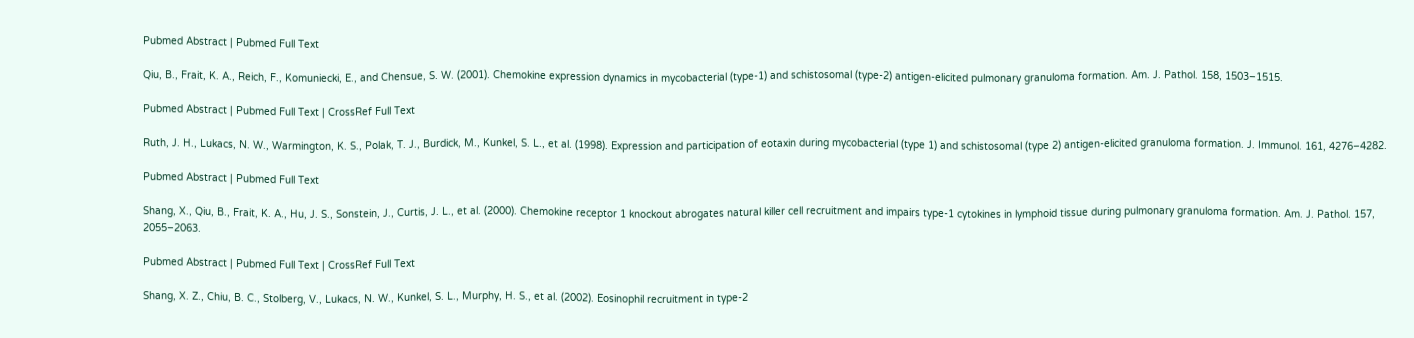Pubmed Abstract | Pubmed Full Text

Qiu, B., Frait, K. A., Reich, F., Komuniecki, E., and Chensue, S. W. (2001). Chemokine expression dynamics in mycobacterial (type-1) and schistosomal (type-2) antigen-elicited pulmonary granuloma formation. Am. J. Pathol. 158, 1503–1515.

Pubmed Abstract | Pubmed Full Text | CrossRef Full Text

Ruth, J. H., Lukacs, N. W., Warmington, K. S., Polak, T. J., Burdick, M., Kunkel, S. L., et al. (1998). Expression and participation of eotaxin during mycobacterial (type 1) and schistosomal (type 2) antigen-elicited granuloma formation. J. Immunol. 161, 4276–4282.

Pubmed Abstract | Pubmed Full Text

Shang, X., Qiu, B., Frait, K. A., Hu, J. S., Sonstein, J., Curtis, J. L., et al. (2000). Chemokine receptor 1 knockout abrogates natural killer cell recruitment and impairs type-1 cytokines in lymphoid tissue during pulmonary granuloma formation. Am. J. Pathol. 157, 2055–2063.

Pubmed Abstract | Pubmed Full Text | CrossRef Full Text

Shang, X. Z., Chiu, B. C., Stolberg, V., Lukacs, N. W., Kunkel, S. L., Murphy, H. S., et al. (2002). Eosinophil recruitment in type-2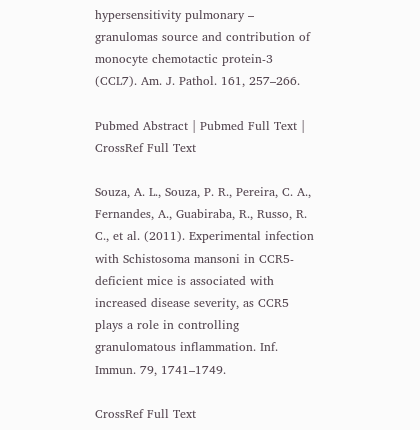hypersensitivity pulmonary – granulomas source and contribution of monocyte chemotactic protein-3 (CCL7). Am. J. Pathol. 161, 257–266.

Pubmed Abstract | Pubmed Full Text | CrossRef Full Text

Souza, A. L., Souza, P. R., Pereira, C. A., Fernandes, A., Guabiraba, R., Russo, R. C., et al. (2011). Experimental infection with Schistosoma mansoni in CCR5-deficient mice is associated with increased disease severity, as CCR5 plays a role in controlling granulomatous inflammation. Inf. Immun. 79, 1741–1749.

CrossRef Full Text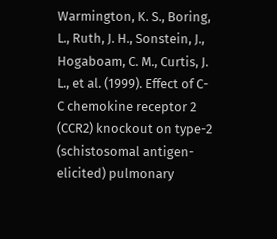Warmington, K. S., Boring, L., Ruth, J. H., Sonstein, J., Hogaboam, C. M., Curtis, J. L., et al. (1999). Effect of C-C chemokine receptor 2 (CCR2) knockout on type-2 (schistosomal antigen-elicited) pulmonary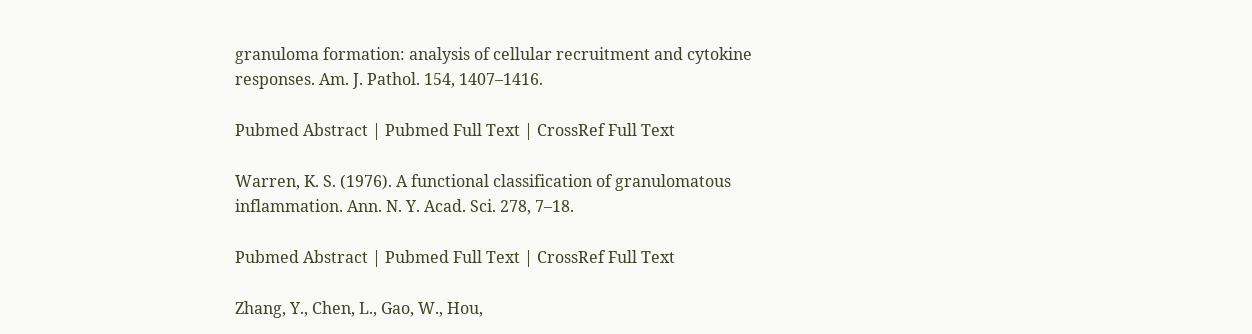granuloma formation: analysis of cellular recruitment and cytokine responses. Am. J. Pathol. 154, 1407–1416.

Pubmed Abstract | Pubmed Full Text | CrossRef Full Text

Warren, K. S. (1976). A functional classification of granulomatous inflammation. Ann. N. Y. Acad. Sci. 278, 7–18.

Pubmed Abstract | Pubmed Full Text | CrossRef Full Text

Zhang, Y., Chen, L., Gao, W., Hou,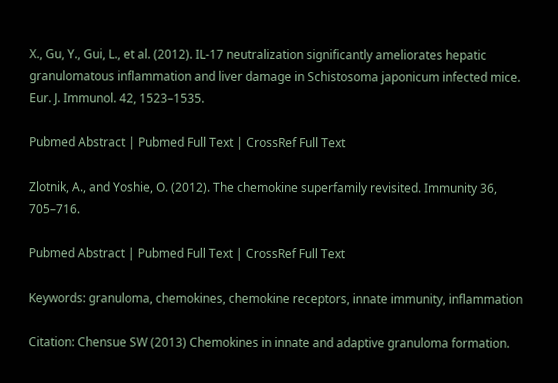X., Gu, Y., Gui, L., et al. (2012). IL-17 neutralization significantly ameliorates hepatic granulomatous inflammation and liver damage in Schistosoma japonicum infected mice. Eur. J. Immunol. 42, 1523–1535.

Pubmed Abstract | Pubmed Full Text | CrossRef Full Text

Zlotnik, A., and Yoshie, O. (2012). The chemokine superfamily revisited. Immunity 36, 705–716.

Pubmed Abstract | Pubmed Full Text | CrossRef Full Text

Keywords: granuloma, chemokines, chemokine receptors, innate immunity, inflammation

Citation: Chensue SW (2013) Chemokines in innate and adaptive granuloma formation.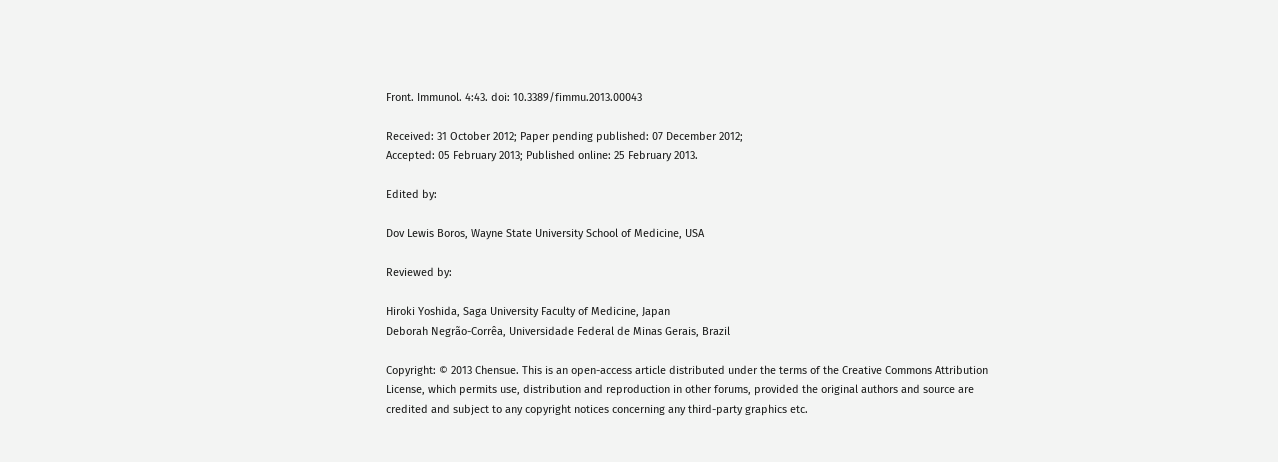Front. Immunol. 4:43. doi: 10.3389/fimmu.2013.00043

Received: 31 October 2012; Paper pending published: 07 December 2012;
Accepted: 05 February 2013; Published online: 25 February 2013.

Edited by:

Dov Lewis Boros, Wayne State University School of Medicine, USA

Reviewed by:

Hiroki Yoshida, Saga University Faculty of Medicine, Japan
Deborah Negrão-Corrêa, Universidade Federal de Minas Gerais, Brazil

Copyright: © 2013 Chensue. This is an open-access article distributed under the terms of the Creative Commons Attribution License, which permits use, distribution and reproduction in other forums, provided the original authors and source are credited and subject to any copyright notices concerning any third-party graphics etc.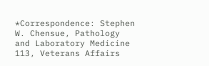*Correspondence: Stephen W. Chensue, Pathology and Laboratory Medicine 113, Veterans Affairs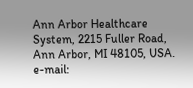Ann Arbor Healthcare System, 2215 Fuller Road, Ann Arbor, MI 48105, USA. e-mail: